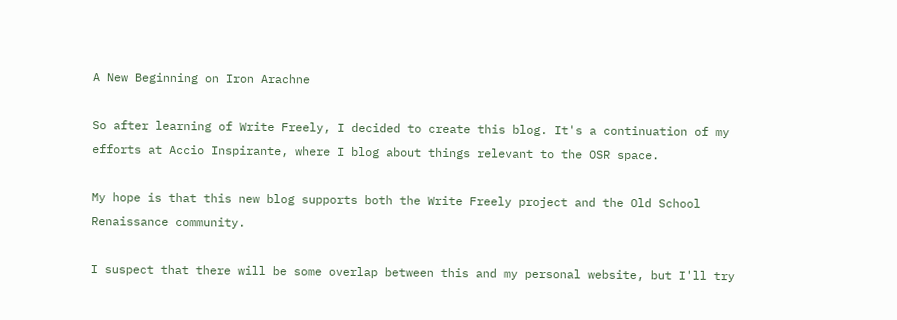A New Beginning on Iron Arachne

So after learning of Write Freely, I decided to create this blog. It's a continuation of my efforts at Accio Inspirante, where I blog about things relevant to the OSR space.

My hope is that this new blog supports both the Write Freely project and the Old School Renaissance community.

I suspect that there will be some overlap between this and my personal website, but I'll try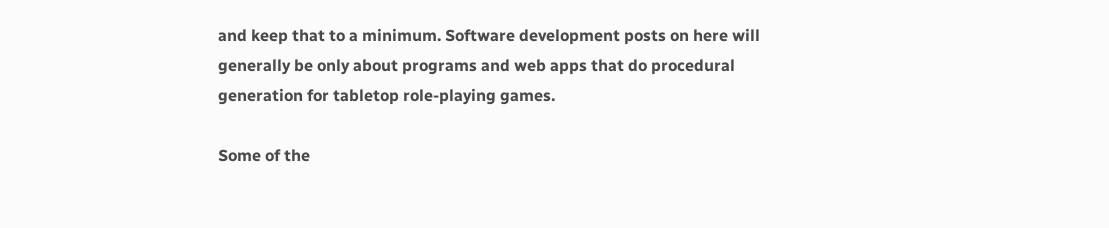and keep that to a minimum. Software development posts on here will generally be only about programs and web apps that do procedural generation for tabletop role-playing games.

Some of the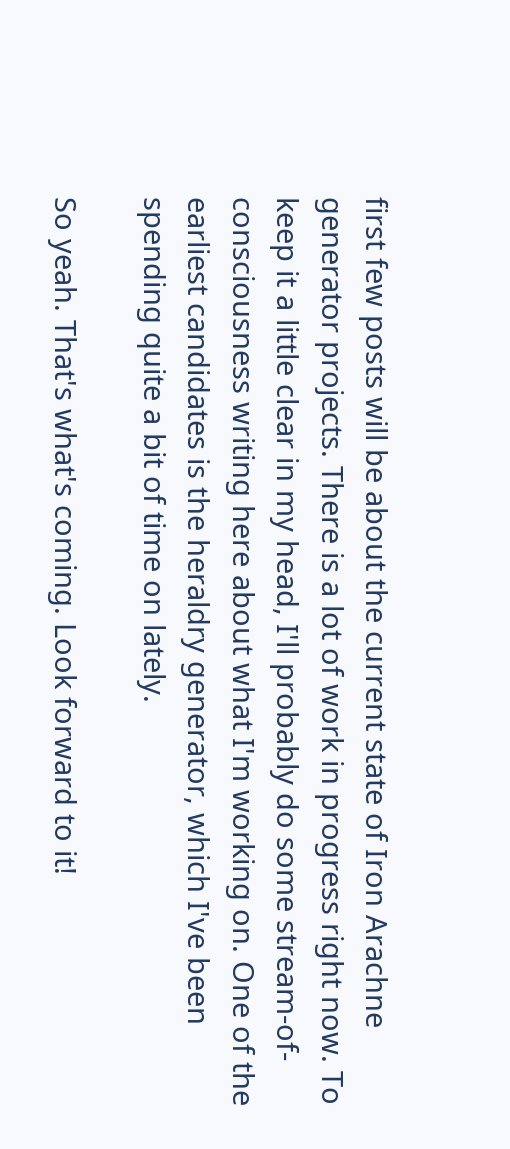first few posts will be about the current state of Iron Arachne generator projects. There is a lot of work in progress right now. To keep it a little clear in my head, I'll probably do some stream-of-consciousness writing here about what I'm working on. One of the earliest candidates is the heraldry generator, which I've been spending quite a bit of time on lately.

So yeah. That's what's coming. Look forward to it!